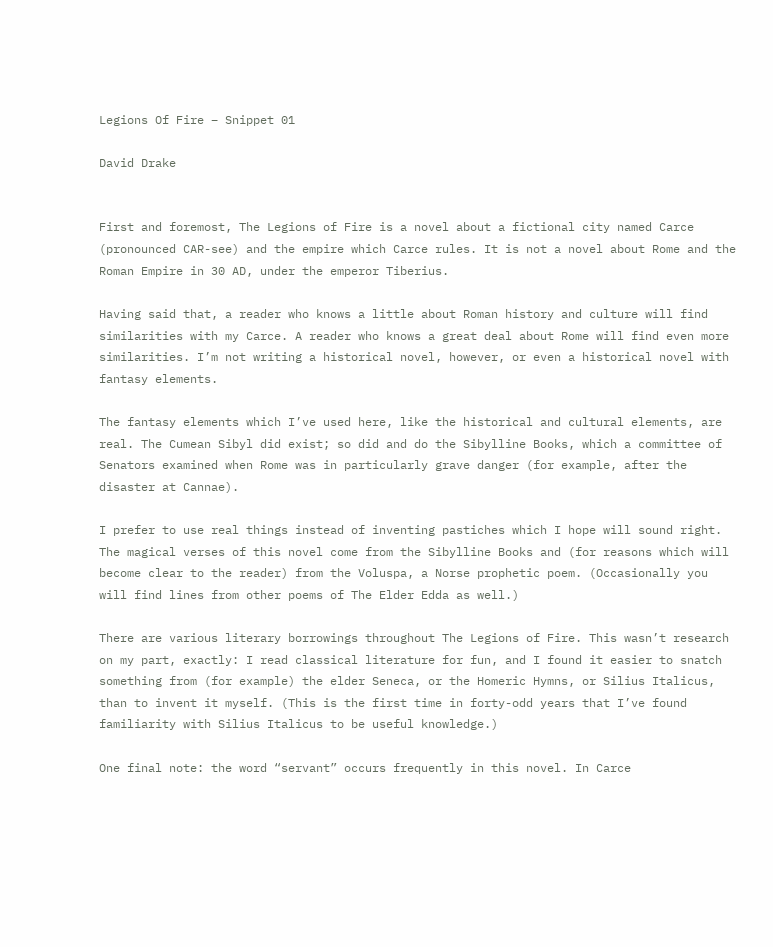Legions Of Fire – Snippet 01

David Drake


First and foremost, The Legions of Fire is a novel about a fictional city named Carce (pronounced CAR-see) and the empire which Carce rules. It is not a novel about Rome and the Roman Empire in 30 AD, under the emperor Tiberius.

Having said that, a reader who knows a little about Roman history and culture will find similarities with my Carce. A reader who knows a great deal about Rome will find even more similarities. I’m not writing a historical novel, however, or even a historical novel with fantasy elements.

The fantasy elements which I’ve used here, like the historical and cultural elements, are real. The Cumean Sibyl did exist; so did and do the Sibylline Books, which a committee of Senators examined when Rome was in particularly grave danger (for example, after the disaster at Cannae).

I prefer to use real things instead of inventing pastiches which I hope will sound right. The magical verses of this novel come from the Sibylline Books and (for reasons which will become clear to the reader) from the Voluspa, a Norse prophetic poem. (Occasionally you will find lines from other poems of The Elder Edda as well.)

There are various literary borrowings throughout The Legions of Fire. This wasn’t research on my part, exactly: I read classical literature for fun, and I found it easier to snatch something from (for example) the elder Seneca, or the Homeric Hymns, or Silius Italicus, than to invent it myself. (This is the first time in forty-odd years that I’ve found familiarity with Silius Italicus to be useful knowledge.)

One final note: the word “servant” occurs frequently in this novel. In Carce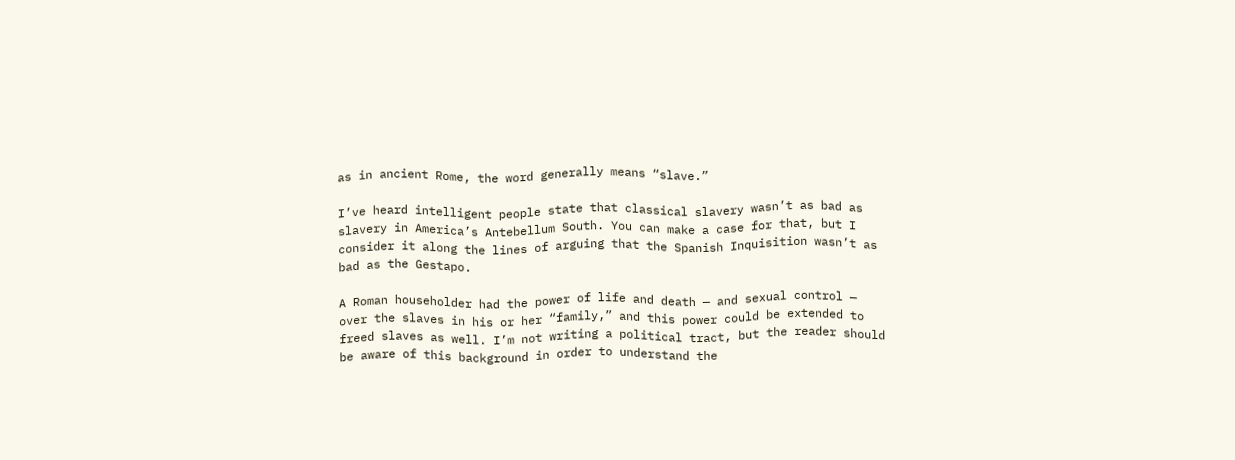as in ancient Rome, the word generally means “slave.”

I’ve heard intelligent people state that classical slavery wasn’t as bad as slavery in America’s Antebellum South. You can make a case for that, but I consider it along the lines of arguing that the Spanish Inquisition wasn’t as bad as the Gestapo.

A Roman householder had the power of life and death — and sexual control — over the slaves in his or her “family,” and this power could be extended to freed slaves as well. I’m not writing a political tract, but the reader should be aware of this background in order to understand the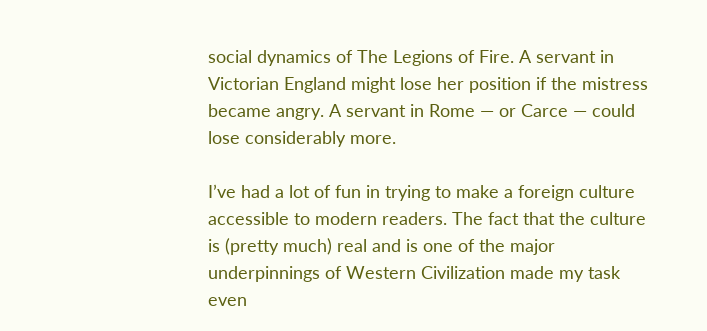social dynamics of The Legions of Fire. A servant in Victorian England might lose her position if the mistress became angry. A servant in Rome — or Carce — could lose considerably more.

I’ve had a lot of fun in trying to make a foreign culture accessible to modern readers. The fact that the culture is (pretty much) real and is one of the major underpinnings of Western Civilization made my task even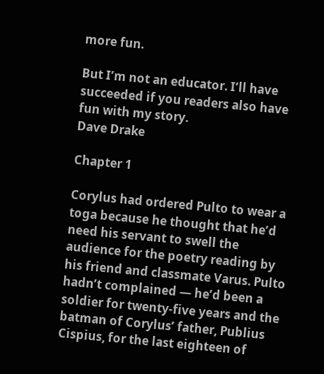more fun.

But I’m not an educator. I’ll have succeeded if you readers also have fun with my story.
Dave Drake

Chapter 1

Corylus had ordered Pulto to wear a toga because he thought that he’d need his servant to swell the audience for the poetry reading by his friend and classmate Varus. Pulto hadn’t complained — he’d been a soldier for twenty-five years and the batman of Corylus’ father, Publius Cispius, for the last eighteen of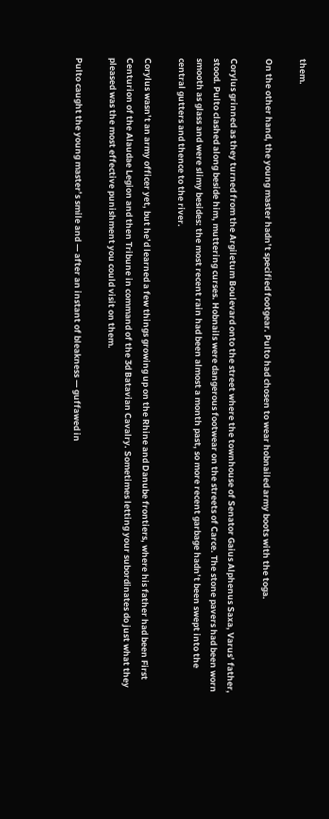them.

On the other hand, the young master hadn’t specified footgear. Pulto had chosen to wear hobnailed army boots with the toga.

Corylus grinned as they turned from the Argiletum Boulevard onto the street where the townhouse of Senator Gaius Alphenus Saxa, Varus’ father, stood. Pulto clashed along beside him, muttering curses. Hobnails were dangerous footwear on the streets of Carce. The stone pavers had been worn smooth as glass and were slimy besides: the most recent rain had been almost a month past, so more recent garbage hadn’t been swept into the central gutters and thence to the river.

Corylus wasn’t an army officer yet, but he’d learned a few things growing up on the Rhine and Danube frontiers, where his father had been First Centurion of the Alaudae Legion and then Tribune in command of the 3d Batavian Cavalry. Sometimes letting your subordinates do just what they pleased was the most effective punishment you could visit on them.

Pulto caught the young master’s smile and — after an instant of bleakness — guffawed in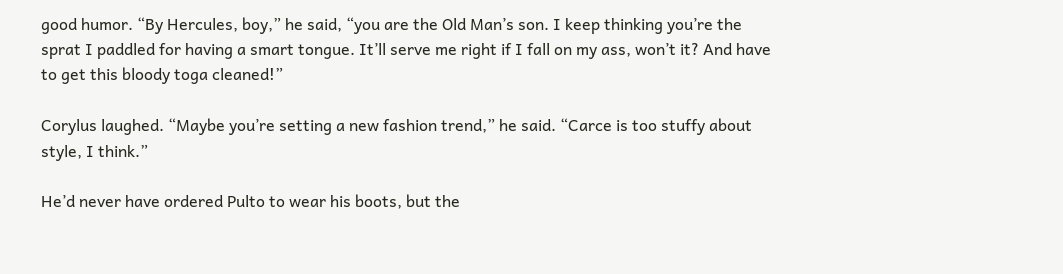good humor. “By Hercules, boy,” he said, “you are the Old Man’s son. I keep thinking you’re the sprat I paddled for having a smart tongue. It’ll serve me right if I fall on my ass, won’t it? And have to get this bloody toga cleaned!”

Corylus laughed. “Maybe you’re setting a new fashion trend,” he said. “Carce is too stuffy about style, I think.”

He’d never have ordered Pulto to wear his boots, but the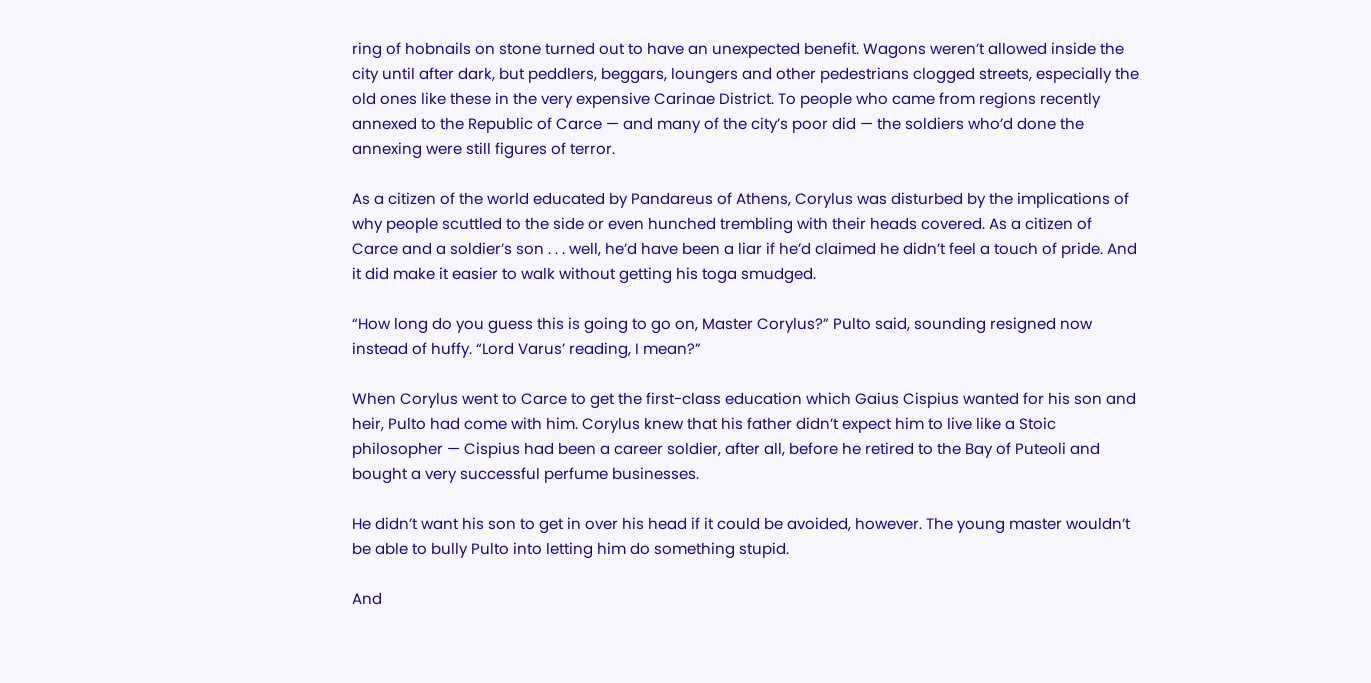ring of hobnails on stone turned out to have an unexpected benefit. Wagons weren’t allowed inside the city until after dark, but peddlers, beggars, loungers and other pedestrians clogged streets, especially the old ones like these in the very expensive Carinae District. To people who came from regions recently annexed to the Republic of Carce — and many of the city’s poor did — the soldiers who’d done the annexing were still figures of terror.

As a citizen of the world educated by Pandareus of Athens, Corylus was disturbed by the implications of why people scuttled to the side or even hunched trembling with their heads covered. As a citizen of Carce and a soldier’s son . . . well, he’d have been a liar if he’d claimed he didn’t feel a touch of pride. And it did make it easier to walk without getting his toga smudged.

“How long do you guess this is going to go on, Master Corylus?” Pulto said, sounding resigned now instead of huffy. “Lord Varus’ reading, I mean?”

When Corylus went to Carce to get the first-class education which Gaius Cispius wanted for his son and heir, Pulto had come with him. Corylus knew that his father didn’t expect him to live like a Stoic philosopher — Cispius had been a career soldier, after all, before he retired to the Bay of Puteoli and bought a very successful perfume businesses.

He didn’t want his son to get in over his head if it could be avoided, however. The young master wouldn’t be able to bully Pulto into letting him do something stupid.

And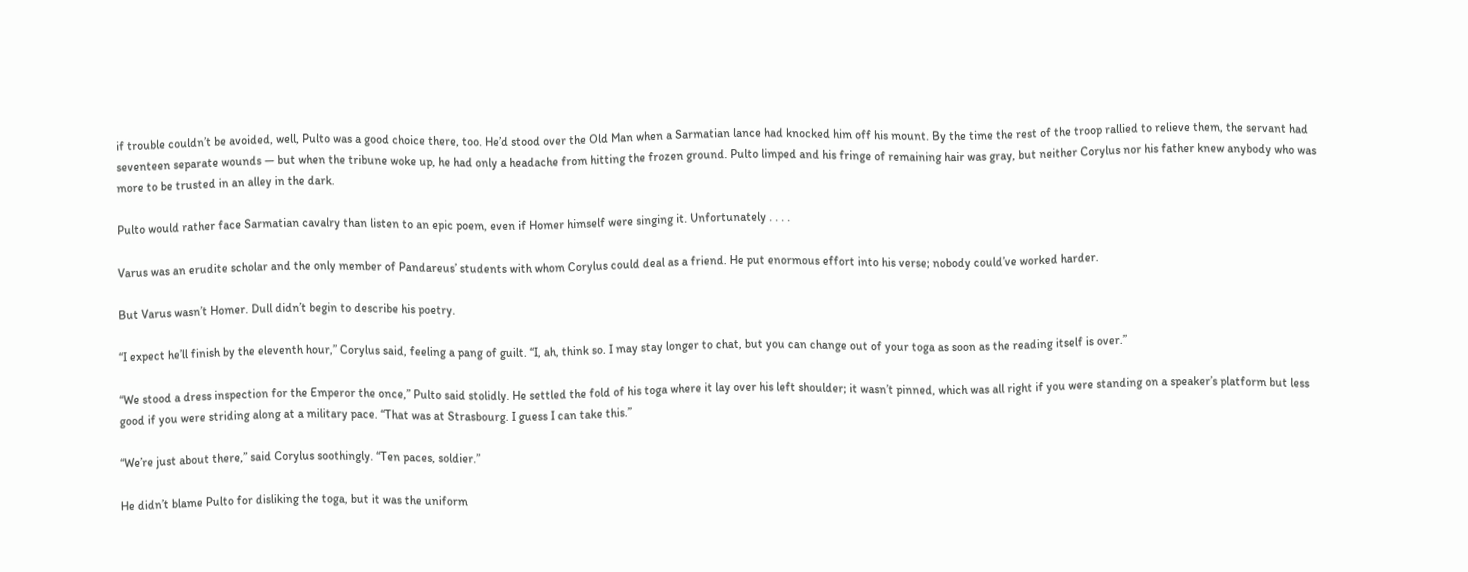if trouble couldn’t be avoided, well, Pulto was a good choice there, too. He’d stood over the Old Man when a Sarmatian lance had knocked him off his mount. By the time the rest of the troop rallied to relieve them, the servant had seventeen separate wounds — but when the tribune woke up, he had only a headache from hitting the frozen ground. Pulto limped and his fringe of remaining hair was gray, but neither Corylus nor his father knew anybody who was more to be trusted in an alley in the dark.

Pulto would rather face Sarmatian cavalry than listen to an epic poem, even if Homer himself were singing it. Unfortunately . . . .

Varus was an erudite scholar and the only member of Pandareus’ students with whom Corylus could deal as a friend. He put enormous effort into his verse; nobody could’ve worked harder.

But Varus wasn’t Homer. Dull didn’t begin to describe his poetry.

“I expect he’ll finish by the eleventh hour,” Corylus said, feeling a pang of guilt. “I, ah, think so. I may stay longer to chat, but you can change out of your toga as soon as the reading itself is over.”

“We stood a dress inspection for the Emperor the once,” Pulto said stolidly. He settled the fold of his toga where it lay over his left shoulder; it wasn’t pinned, which was all right if you were standing on a speaker’s platform but less good if you were striding along at a military pace. “That was at Strasbourg. I guess I can take this.”

“We’re just about there,” said Corylus soothingly. “Ten paces, soldier.”

He didn’t blame Pulto for disliking the toga, but it was the uniform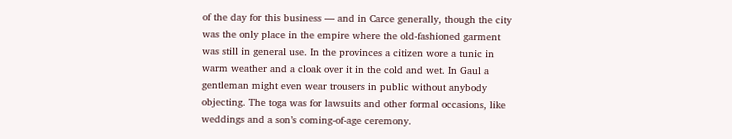of the day for this business — and in Carce generally, though the city was the only place in the empire where the old-fashioned garment was still in general use. In the provinces a citizen wore a tunic in warm weather and a cloak over it in the cold and wet. In Gaul a gentleman might even wear trousers in public without anybody objecting. The toga was for lawsuits and other formal occasions, like weddings and a son’s coming-of-age ceremony.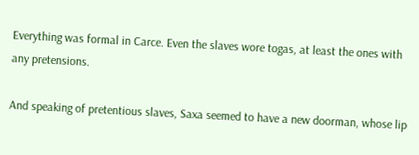Everything was formal in Carce. Even the slaves wore togas, at least the ones with any pretensions.

And speaking of pretentious slaves, Saxa seemed to have a new doorman, whose lip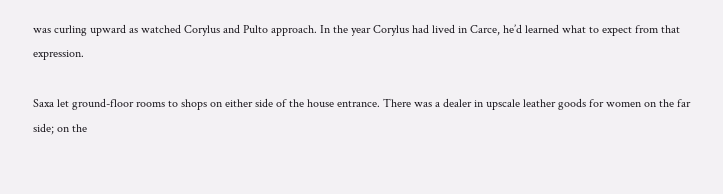was curling upward as watched Corylus and Pulto approach. In the year Corylus had lived in Carce, he’d learned what to expect from that expression.

Saxa let ground-floor rooms to shops on either side of the house entrance. There was a dealer in upscale leather goods for women on the far side; on the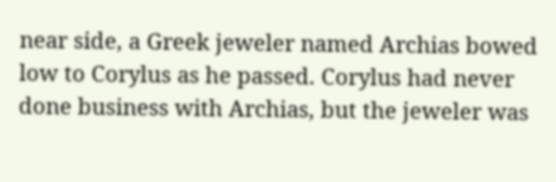near side, a Greek jeweler named Archias bowed low to Corylus as he passed. Corylus had never done business with Archias, but the jeweler was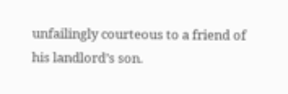unfailingly courteous to a friend of his landlord’s son.